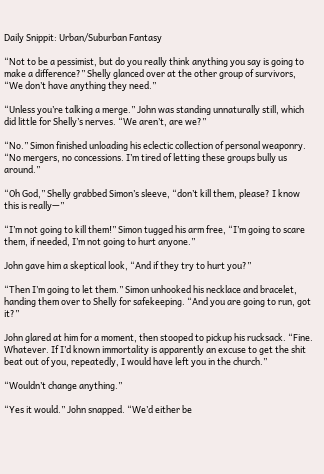Daily Snippit: Urban/Suburban Fantasy

“Not to be a pessimist, but do you really think anything you say is going to make a difference?” Shelly glanced over at the other group of survivors, “We don’t have anything they need.”

“Unless you’re talking a merge.” John was standing unnaturally still, which did little for Shelly’s nerves. “We aren’t, are we?”

“No.” Simon finished unloading his eclectic collection of personal weaponry. “No mergers, no concessions. I’m tired of letting these groups bully us around.”

“Oh God,” Shelly grabbed Simon’s sleeve, “don’t kill them, please? I know this is really—”

“I’m not going to kill them!” Simon tugged his arm free, “I’m going to scare them, if needed, I’m not going to hurt anyone.”

John gave him a skeptical look, “And if they try to hurt you?”

“Then I’m going to let them.” Simon unhooked his necklace and bracelet, handing them over to Shelly for safekeeping. “And you are going to run, got it?”

John glared at him for a moment, then stooped to pickup his rucksack. “Fine. Whatever. If I’d known immortality is apparently an excuse to get the shit beat out of you, repeatedly, I would have left you in the church.”

“Wouldn’t change anything.”

“Yes it would.” John snapped. “We’d either be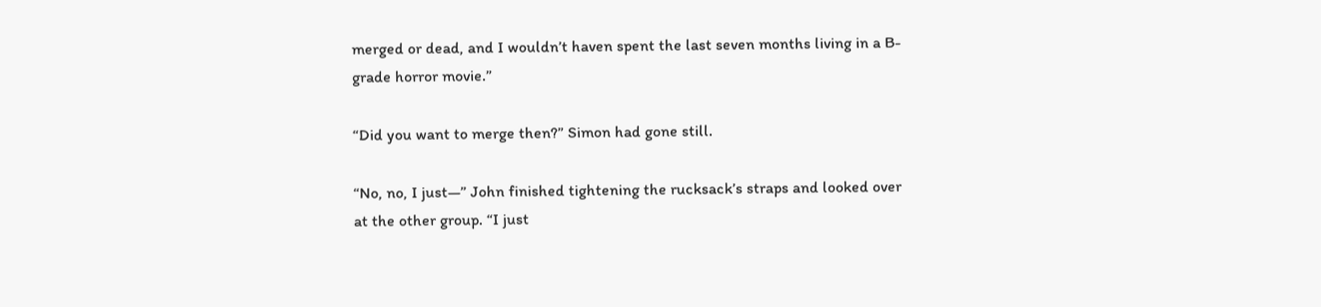merged or dead, and I wouldn’t haven spent the last seven months living in a B-grade horror movie.”

“Did you want to merge then?” Simon had gone still.

“No, no, I just—” John finished tightening the rucksack’s straps and looked over at the other group. “I just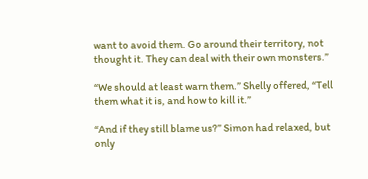want to avoid them. Go around their territory, not thought it. They can deal with their own monsters.”

“We should at least warn them.” Shelly offered, “Tell them what it is, and how to kill it.”

“And if they still blame us?” Simon had relaxed, but only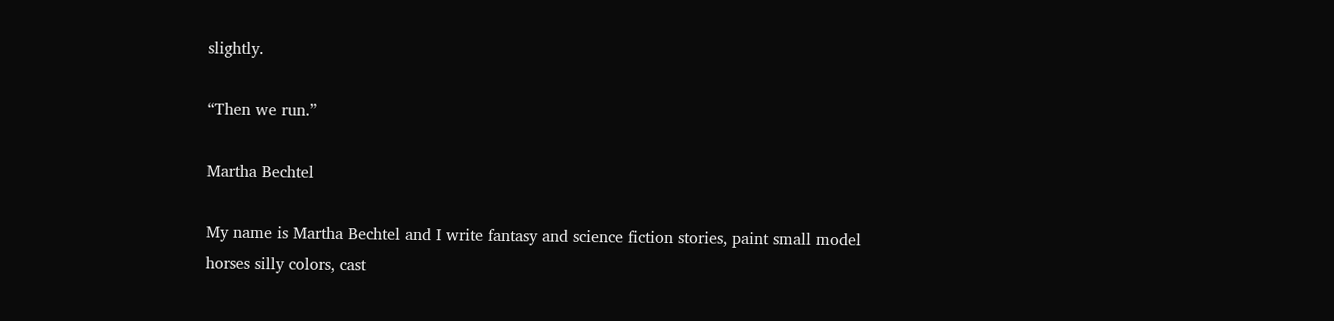slightly.

“Then we run.”

Martha Bechtel

My name is Martha Bechtel and I write fantasy and science fiction stories, paint small model horses silly colors, cast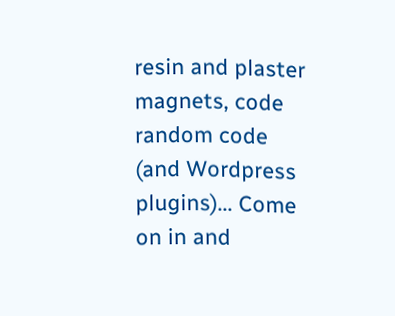resin and plaster magnets, code random code (and Wordpress plugins)... Come on in and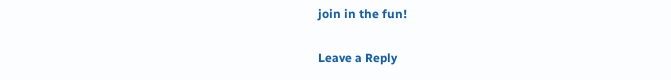join in the fun!

Leave a Reply